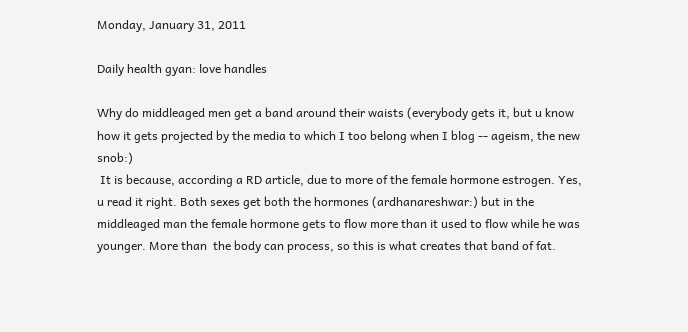Monday, January 31, 2011

Daily health gyan: love handles

Why do middleaged men get a band around their waists (everybody gets it, but u know how it gets projected by the media to which I too belong when I blog -- ageism, the new snob:)
 It is because, according a RD article, due to more of the female hormone estrogen. Yes, u read it right. Both sexes get both the hormones (ardhanareshwar:) but in the middleaged man the female hormone gets to flow more than it used to flow while he was younger. More than  the body can process, so this is what creates that band of fat.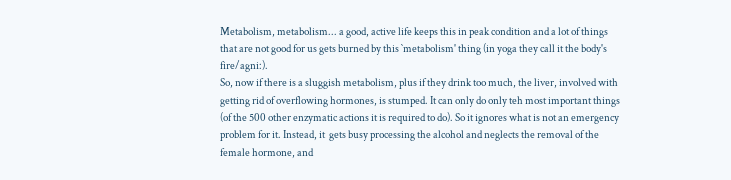Metabolism, metabolism... a good, active life keeps this in peak condition and a lot of things that are not good for us gets burned by this `metabolism' thing (in yoga they call it the body's fire/agni:).
So, now if there is a sluggish metabolism, plus if they drink too much, the liver, involved with getting rid of overflowing hormones, is stumped. It can only do only teh most important things  (of the 500 other enzymatic actions it is required to do). So it ignores what is not an emergency problem for it. Instead, it  gets busy processing the alcohol and neglects the removal of the female hormone, and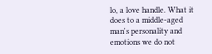lo, a love handle. What it does to a middle-aged man's personality and emotions we do not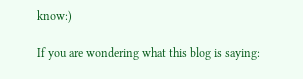know:)

If you are wondering what this blog is saying: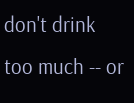don't drink too much -- or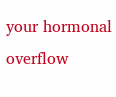your hormonal overflow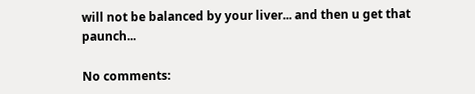will not be balanced by your liver... and then u get that paunch...

No comments: